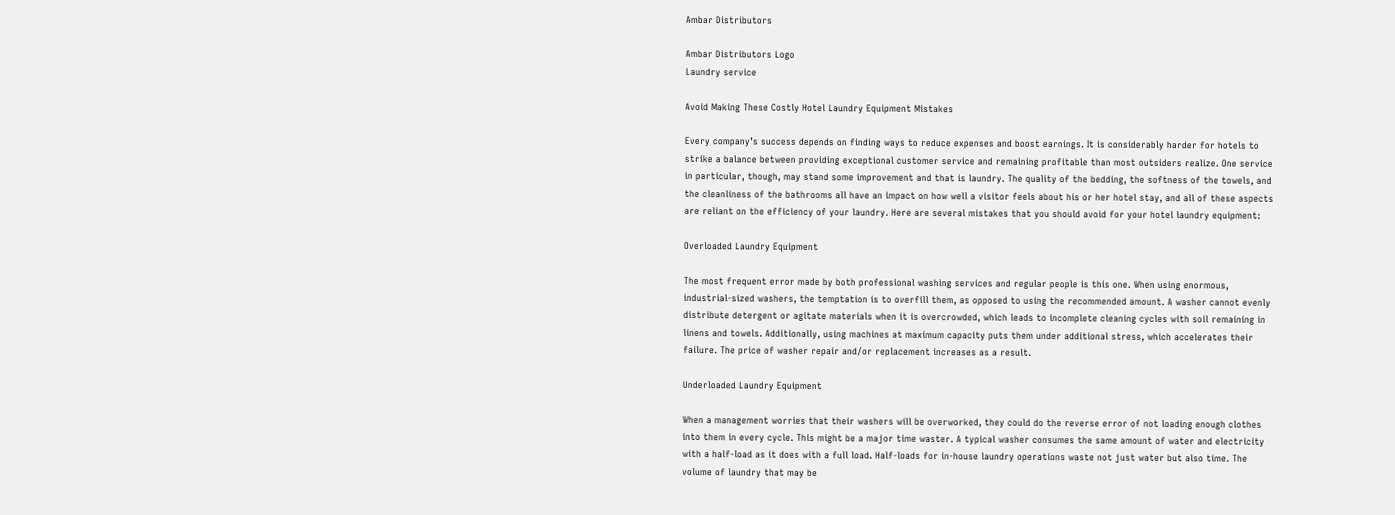Ambar Distributors

Ambar Distributors Logo
Laundry service

Avoid Making These Costly Hotel Laundry Equipment Mistakes

Every company’s success depends on finding ways to reduce expenses and boost earnings. It is considerably harder for hotels to strike a balance between providing exceptional customer service and remaining profitable than most outsiders realize. One service in particular, though, may stand some improvement and that is laundry. The quality of the bedding, the softness of the towels, and the cleanliness of the bathrooms all have an impact on how well a visitor feels about his or her hotel stay, and all of these aspects are reliant on the efficiency of your laundry. Here are several mistakes that you should avoid for your hotel laundry equipment:

Overloaded Laundry Equipment

The most frequent error made by both professional washing services and regular people is this one. When using enormous, industrial-sized washers, the temptation is to overfill them, as opposed to using the recommended amount. A washer cannot evenly distribute detergent or agitate materials when it is overcrowded, which leads to incomplete cleaning cycles with soil remaining in linens and towels. Additionally, using machines at maximum capacity puts them under additional stress, which accelerates their failure. The price of washer repair and/or replacement increases as a result.

Underloaded Laundry Equipment

When a management worries that their washers will be overworked, they could do the reverse error of not loading enough clothes into them in every cycle. This might be a major time waster. A typical washer consumes the same amount of water and electricity with a half-load as it does with a full load. Half-loads for in-house laundry operations waste not just water but also time. The volume of laundry that may be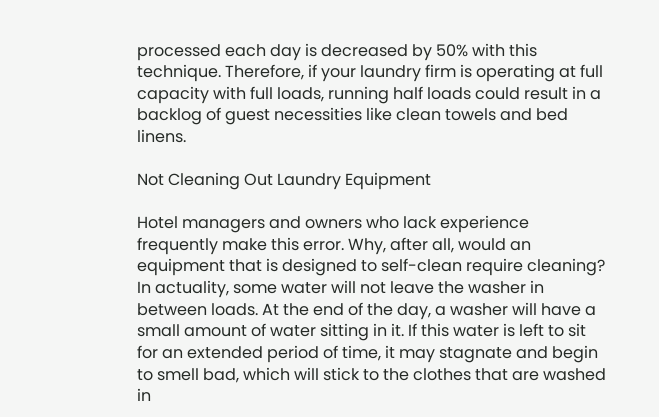processed each day is decreased by 50% with this technique. Therefore, if your laundry firm is operating at full capacity with full loads, running half loads could result in a backlog of guest necessities like clean towels and bed linens.

Not Cleaning Out Laundry Equipment

Hotel managers and owners who lack experience frequently make this error. Why, after all, would an equipment that is designed to self-clean require cleaning? In actuality, some water will not leave the washer in between loads. At the end of the day, a washer will have a small amount of water sitting in it. If this water is left to sit for an extended period of time, it may stagnate and begin to smell bad, which will stick to the clothes that are washed in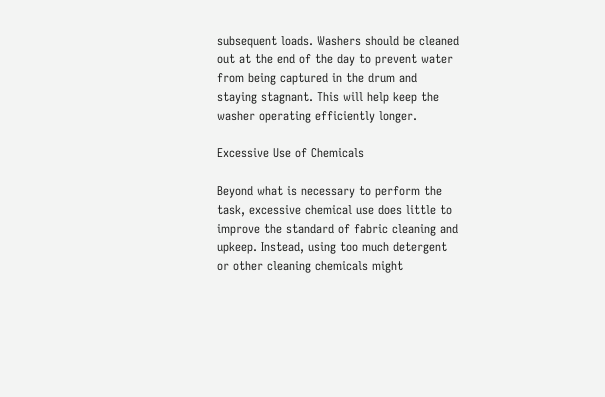subsequent loads. Washers should be cleaned out at the end of the day to prevent water from being captured in the drum and staying stagnant. This will help keep the washer operating efficiently longer.

Excessive Use of Chemicals

Beyond what is necessary to perform the task, excessive chemical use does little to improve the standard of fabric cleaning and upkeep. Instead, using too much detergent or other cleaning chemicals might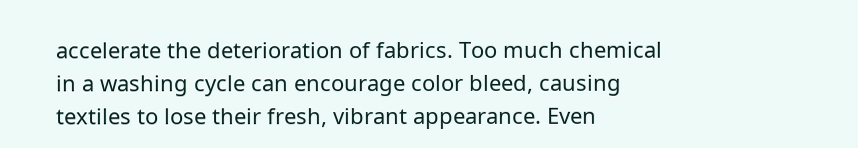accelerate the deterioration of fabrics. Too much chemical in a washing cycle can encourage color bleed, causing textiles to lose their fresh, vibrant appearance. Even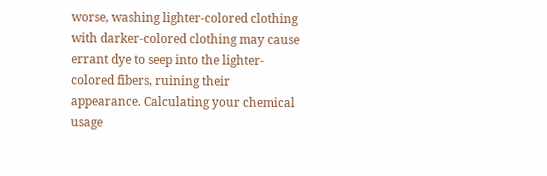worse, washing lighter-colored clothing with darker-colored clothing may cause errant dye to seep into the lighter-colored fibers, ruining their appearance. Calculating your chemical usage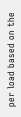per load based on the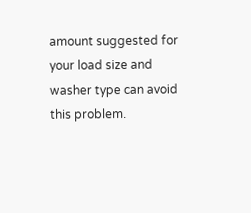amount suggested for your load size and washer type can avoid this problem.